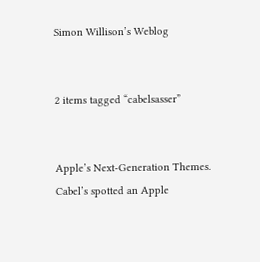Simon Willison’s Weblog


2 items tagged “cabelsasser”


Apple’s Next-Generation Themes. Cabel’s spotted an Apple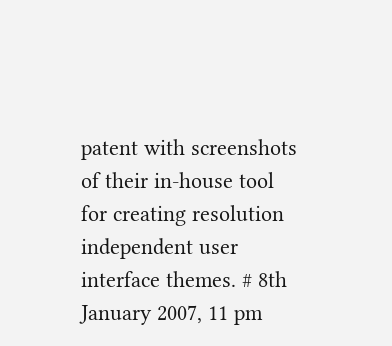patent with screenshots of their in-house tool for creating resolution independent user interface themes. # 8th January 2007, 11 pm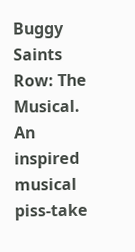Buggy Saints Row: The Musical. An inspired musical piss-take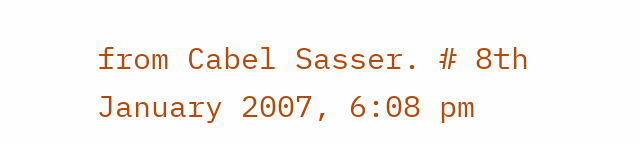from Cabel Sasser. # 8th January 2007, 6:08 pm